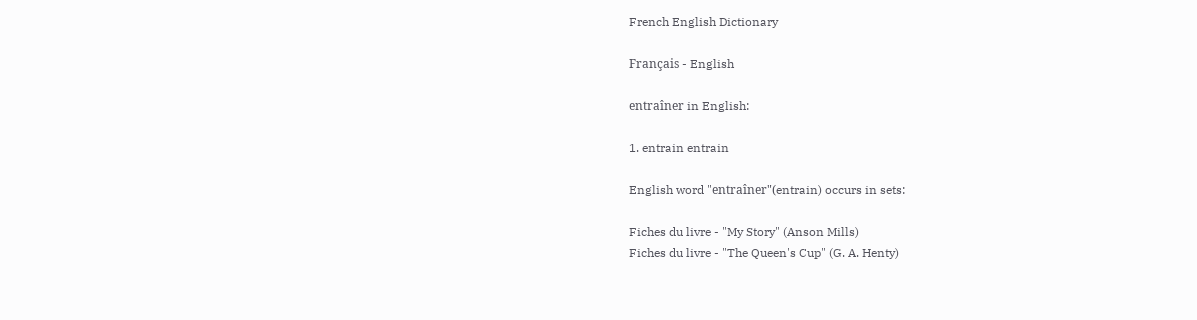French English Dictionary

Français - English

entraîner in English:

1. entrain entrain

English word "entraîner"(entrain) occurs in sets:

Fiches du livre - "My Story" (Anson Mills)
Fiches du livre - "The Queen's Cup" (G. A. Henty)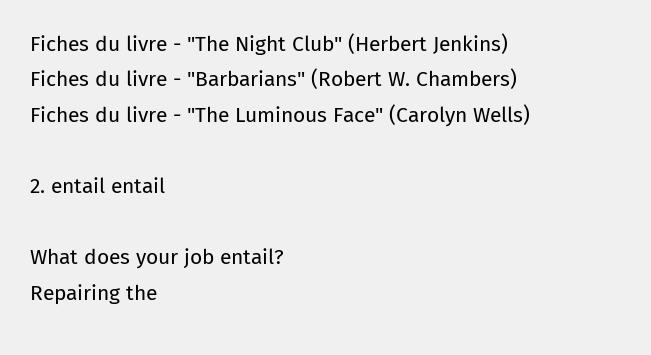Fiches du livre - "The Night Club" (Herbert Jenkins)
Fiches du livre - "Barbarians" (Robert W. Chambers)
Fiches du livre - "The Luminous Face" (Carolyn Wells)

2. entail entail

What does your job entail?
Repairing the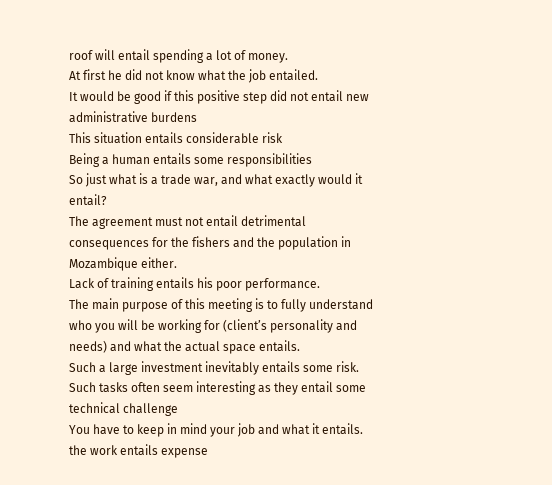roof will entail spending a lot of money.
At first he did not know what the job entailed.
It would be good if this positive step did not entail new administrative burdens
This situation entails considerable risk
Being a human entails some responsibilities
So just what is a trade war, and what exactly would it entail?
The agreement must not entail detrimental consequences for the fishers and the population in Mozambique either.
Lack of training entails his poor performance.
The main purpose of this meeting is to fully understand who you will be working for (client’s personality and needs) and what the actual space entails.
Such a large investment inevitably entails some risk.
Such tasks often seem interesting as they entail some technical challenge
You have to keep in mind your job and what it entails.
the work entails expense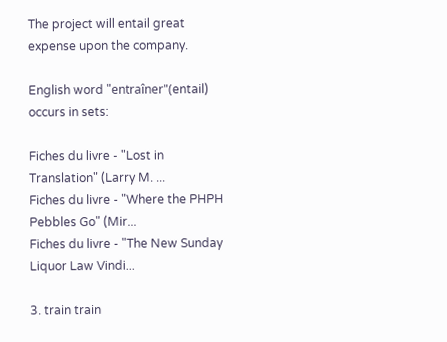The project will entail great expense upon the company.

English word "entraîner"(entail) occurs in sets:

Fiches du livre - "Lost in Translation" (Larry M. ...
Fiches du livre - "Where the PHPH Pebbles Go" (Mir...
Fiches du livre - "The New Sunday Liquor Law Vindi...

3. train train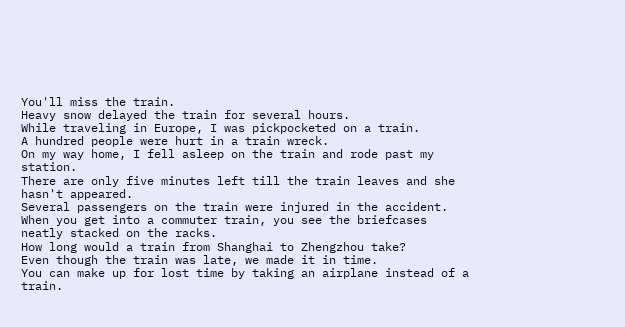You'll miss the train.
Heavy snow delayed the train for several hours.
While traveling in Europe, I was pickpocketed on a train.
A hundred people were hurt in a train wreck.
On my way home, I fell asleep on the train and rode past my station.
There are only five minutes left till the train leaves and she hasn't appeared.
Several passengers on the train were injured in the accident.
When you get into a commuter train, you see the briefcases neatly stacked on the racks.
How long would a train from Shanghai to Zhengzhou take?
Even though the train was late, we made it in time.
You can make up for lost time by taking an airplane instead of a train.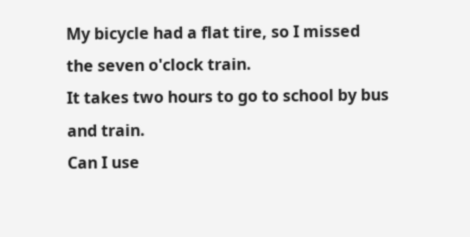My bicycle had a flat tire, so I missed the seven o'clock train.
It takes two hours to go to school by bus and train.
Can I use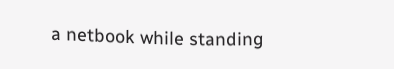a netbook while standing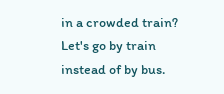in a crowded train?
Let's go by train instead of by bus.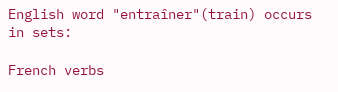English word "entraîner"(train) occurs in sets:

French verbs